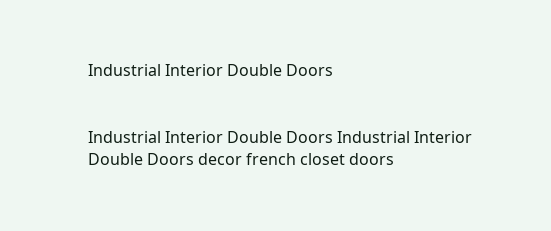Industrial Interior Double Doors


Industrial Interior Double Doors Industrial Interior Double Doors decor french closet doors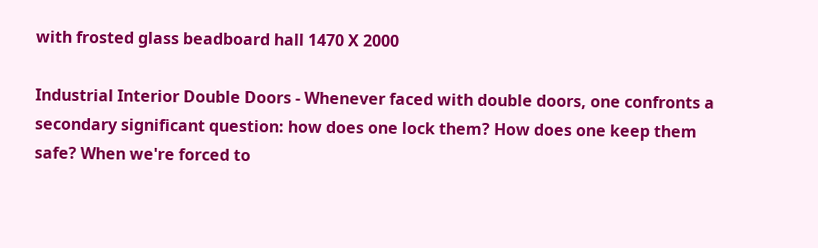with frosted glass beadboard hall 1470 X 2000

Industrial Interior Double Doors - Whenever faced with double doors, one confronts a secondary significant question: how does one lock them? How does one keep them safe? When we're forced to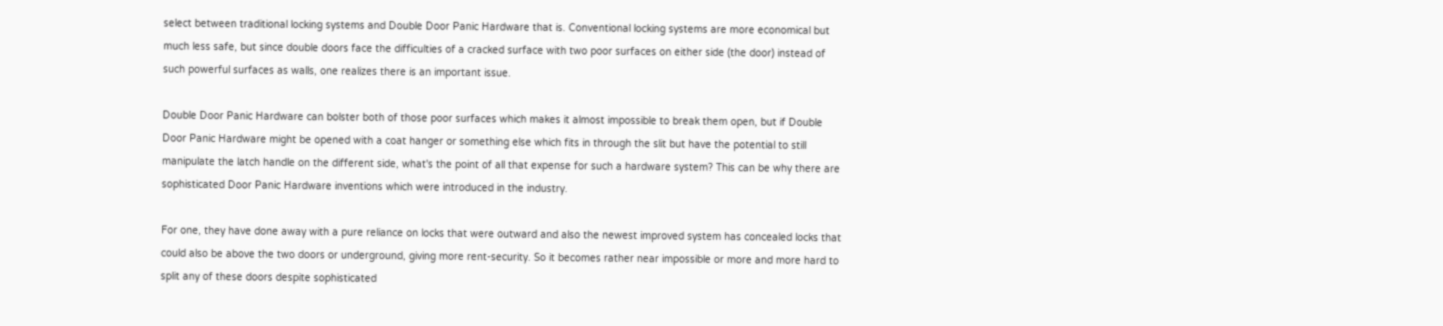select between traditional locking systems and Double Door Panic Hardware that is. Conventional locking systems are more economical but much less safe, but since double doors face the difficulties of a cracked surface with two poor surfaces on either side (the door) instead of such powerful surfaces as walls, one realizes there is an important issue.

Double Door Panic Hardware can bolster both of those poor surfaces which makes it almost impossible to break them open, but if Double Door Panic Hardware might be opened with a coat hanger or something else which fits in through the slit but have the potential to still manipulate the latch handle on the different side, what's the point of all that expense for such a hardware system? This can be why there are sophisticated Door Panic Hardware inventions which were introduced in the industry.

For one, they have done away with a pure reliance on locks that were outward and also the newest improved system has concealed locks that could also be above the two doors or underground, giving more rent-security. So it becomes rather near impossible or more and more hard to split any of these doors despite sophisticated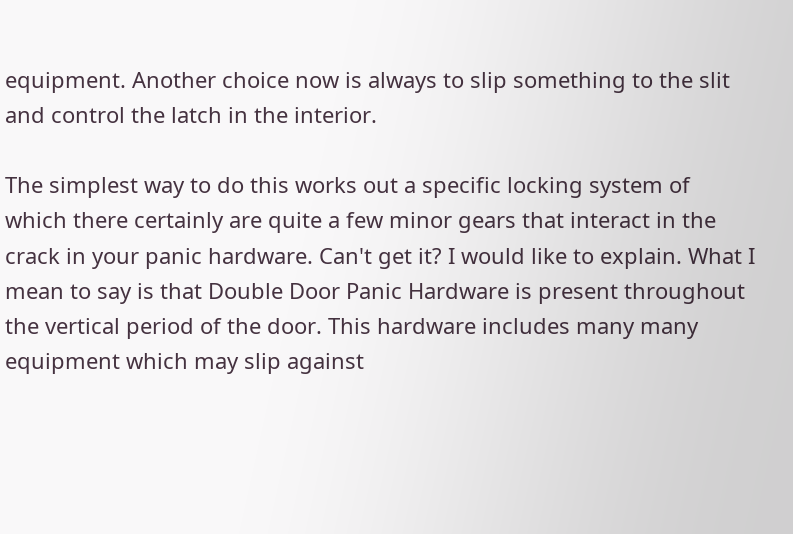equipment. Another choice now is always to slip something to the slit and control the latch in the interior.

The simplest way to do this works out a specific locking system of which there certainly are quite a few minor gears that interact in the crack in your panic hardware. Can't get it? I would like to explain. What I mean to say is that Double Door Panic Hardware is present throughout the vertical period of the door. This hardware includes many many equipment which may slip against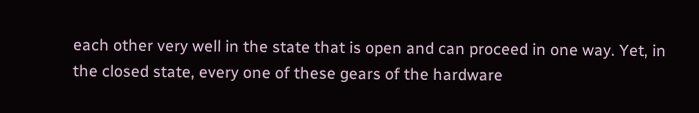each other very well in the state that is open and can proceed in one way. Yet, in the closed state, every one of these gears of the hardware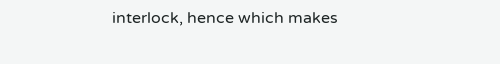interlock, hence which makes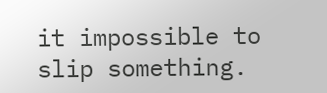it impossible to slip something.